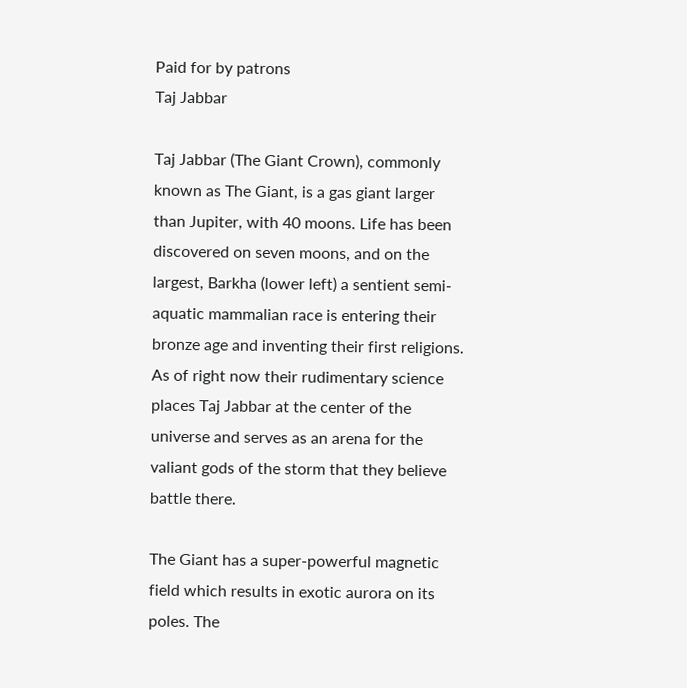Paid for by patrons
Taj Jabbar

Taj Jabbar (The Giant Crown), commonly known as The Giant, is a gas giant larger than Jupiter, with 40 moons. Life has been discovered on seven moons, and on the largest, Barkha (lower left) a sentient semi-aquatic mammalian race is entering their bronze age and inventing their first religions. As of right now their rudimentary science places Taj Jabbar at the center of the universe and serves as an arena for the valiant gods of the storm that they believe battle there.

The Giant has a super-powerful magnetic field which results in exotic aurora on its poles. The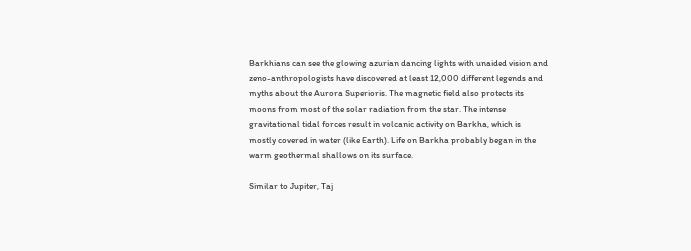Barkhians can see the glowing azurian dancing lights with unaided vision and zeno-anthropologists have discovered at least 12,000 different legends and myths about the Aurora Superioris. The magnetic field also protects its moons from most of the solar radiation from the star. The intense gravitational tidal forces result in volcanic activity on Barkha, which is mostly covered in water (like Earth). Life on Barkha probably began in the warm geothermal shallows on its surface.

Similar to Jupiter, Taj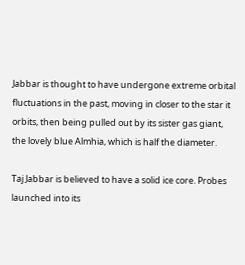Jabbar is thought to have undergone extreme orbital fluctuations in the past, moving in closer to the star it orbits, then being pulled out by its sister gas giant, the lovely blue Almhia, which is half the diameter.

Taj Jabbar is believed to have a solid ice core. Probes launched into its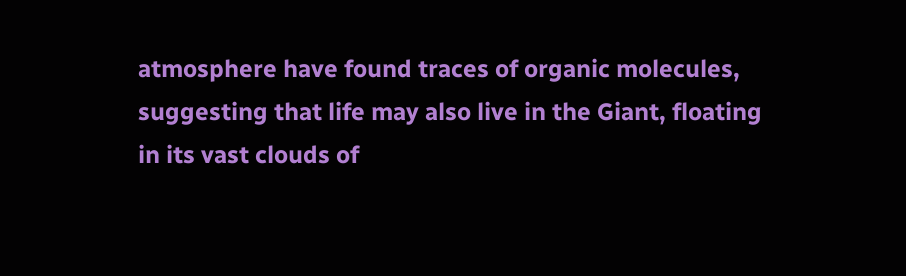atmosphere have found traces of organic molecules, suggesting that life may also live in the Giant, floating in its vast clouds of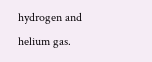hydrogen and helium gas.